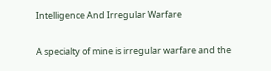Intelligence And Irregular Warfare

A specialty of mine is irregular warfare and the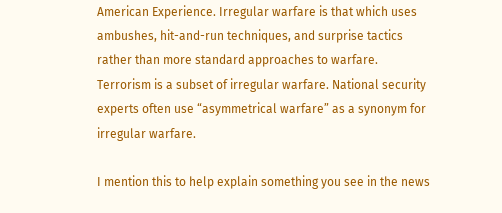American Experience. Irregular warfare is that which uses ambushes, hit-and-run techniques, and surprise tactics rather than more standard approaches to warfare. Terrorism is a subset of irregular warfare. National security experts often use “asymmetrical warfare” as a synonym for irregular warfare.

I mention this to help explain something you see in the news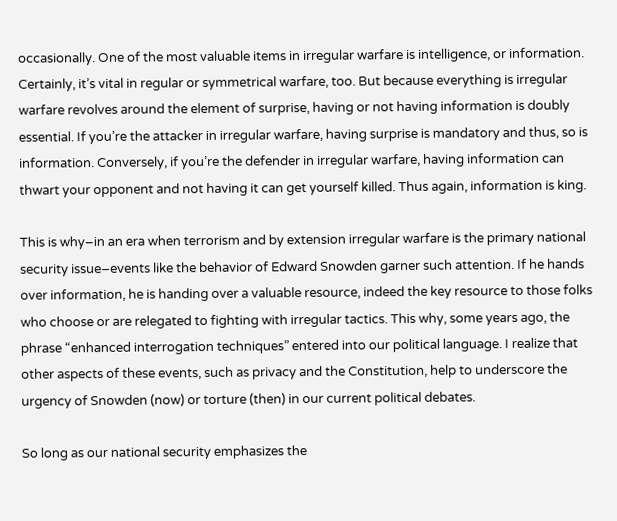occasionally. One of the most valuable items in irregular warfare is intelligence, or information. Certainly, it’s vital in regular or symmetrical warfare, too. But because everything is irregular warfare revolves around the element of surprise, having or not having information is doubly essential. If you’re the attacker in irregular warfare, having surprise is mandatory and thus, so is information. Conversely, if you’re the defender in irregular warfare, having information can thwart your opponent and not having it can get yourself killed. Thus again, information is king.

This is why–in an era when terrorism and by extension irregular warfare is the primary national security issue–events like the behavior of Edward Snowden garner such attention. If he hands over information, he is handing over a valuable resource, indeed the key resource to those folks who choose or are relegated to fighting with irregular tactics. This why, some years ago, the phrase “enhanced interrogation techniques” entered into our political language. I realize that other aspects of these events, such as privacy and the Constitution, help to underscore the urgency of Snowden (now) or torture (then) in our current political debates.

So long as our national security emphasizes the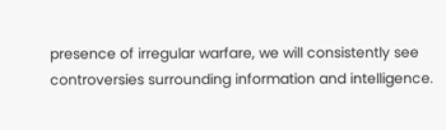presence of irregular warfare, we will consistently see controversies surrounding information and intelligence.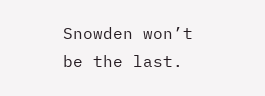Snowden won’t be the last.